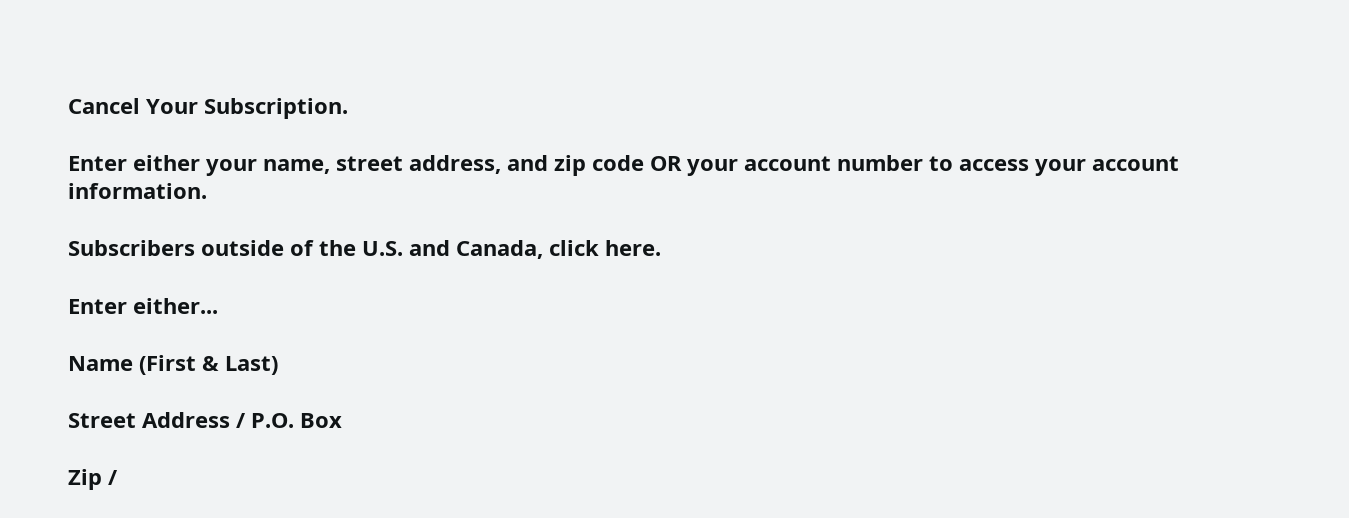Cancel Your Subscription.

Enter either your name, street address, and zip code OR your account number to access your account information.

Subscribers outside of the U.S. and Canada, click here.

Enter either...

Name (First & Last)

Street Address / P.O. Box

Zip /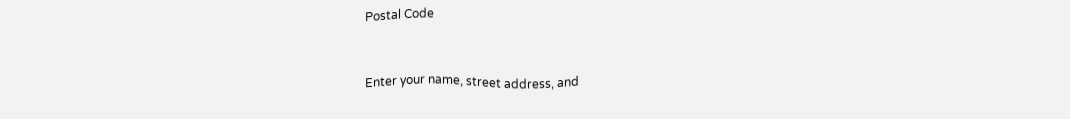Postal Code


Enter your name, street address, and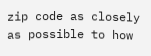zip code as closely as possible to how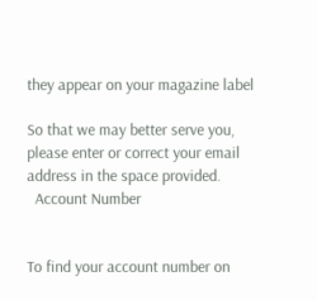they appear on your magazine label

So that we may better serve you, please enter or correct your email address in the space provided.
  Account Number


To find your account number on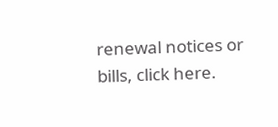renewal notices or bills, click here.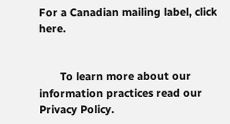For a Canadian mailing label, click here.


       To learn more about our information practices read our Privacy Policy.